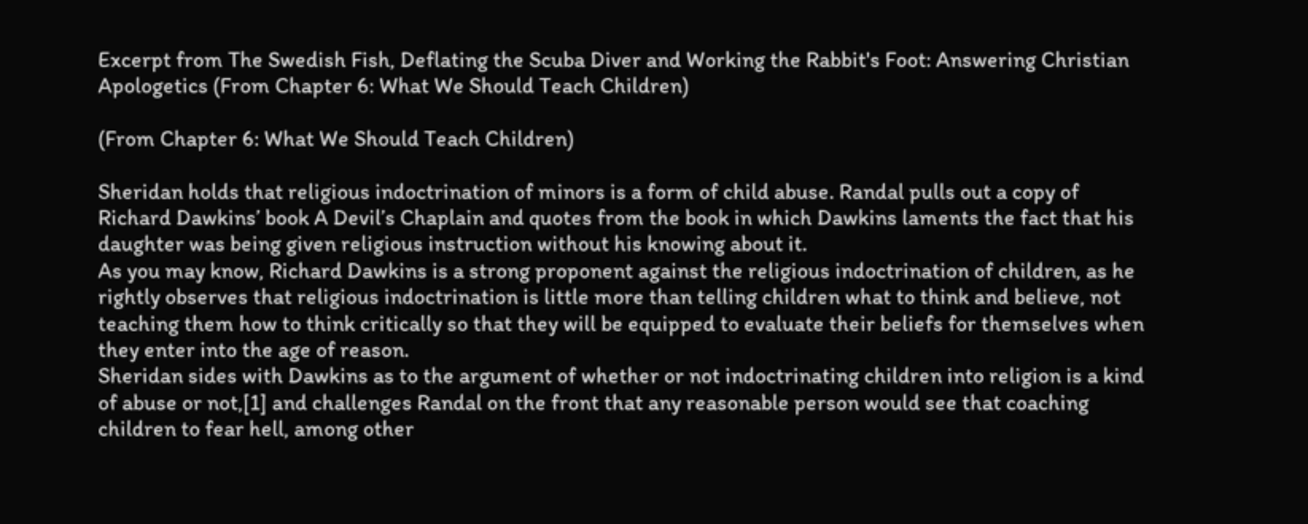Excerpt from The Swedish Fish, Deflating the Scuba Diver and Working the Rabbit's Foot: Answering Christian Apologetics (From Chapter 6: What We Should Teach Children)

(From Chapter 6: What We Should Teach Children)

Sheridan holds that religious indoctrination of minors is a form of child abuse. Randal pulls out a copy of Richard Dawkins’ book A Devil’s Chaplain and quotes from the book in which Dawkins laments the fact that his daughter was being given religious instruction without his knowing about it.
As you may know, Richard Dawkins is a strong proponent against the religious indoctrination of children, as he rightly observes that religious indoctrination is little more than telling children what to think and believe, not teaching them how to think critically so that they will be equipped to evaluate their beliefs for themselves when they enter into the age of reason.
Sheridan sides with Dawkins as to the argument of whether or not indoctrinating children into religion is a kind of abuse or not,[1] and challenges Randal on the front that any reasonable person would see that coaching children to fear hell, among other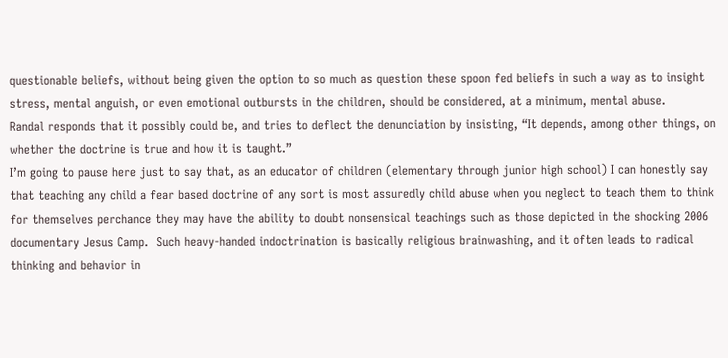questionable beliefs, without being given the option to so much as question these spoon fed beliefs in such a way as to insight stress, mental anguish, or even emotional outbursts in the children, should be considered, at a minimum, mental abuse.
Randal responds that it possibly could be, and tries to deflect the denunciation by insisting, “It depends, among other things, on whether the doctrine is true and how it is taught.”
I’m going to pause here just to say that, as an educator of children (elementary through junior high school) I can honestly say that teaching any child a fear based doctrine of any sort is most assuredly child abuse when you neglect to teach them to think for themselves perchance they may have the ability to doubt nonsensical teachings such as those depicted in the shocking 2006 documentary Jesus Camp.  Such heavy-handed indoctrination is basically religious brainwashing, and it often leads to radical thinking and behavior in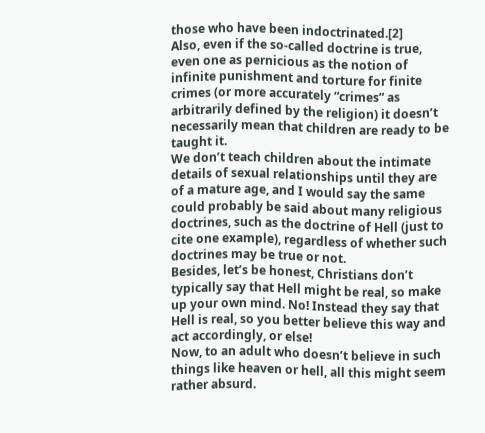those who have been indoctrinated.[2]
Also, even if the so-called doctrine is true, even one as pernicious as the notion of infinite punishment and torture for finite crimes (or more accurately “crimes” as arbitrarily defined by the religion) it doesn’t necessarily mean that children are ready to be taught it.
We don’t teach children about the intimate details of sexual relationships until they are of a mature age, and I would say the same could probably be said about many religious doctrines, such as the doctrine of Hell (just to cite one example), regardless of whether such doctrines may be true or not.
Besides, let’s be honest, Christians don’t typically say that Hell might be real, so make up your own mind. No! Instead they say that Hell is real, so you better believe this way and act accordingly, or else!
Now, to an adult who doesn’t believe in such things like heaven or hell, all this might seem rather absurd.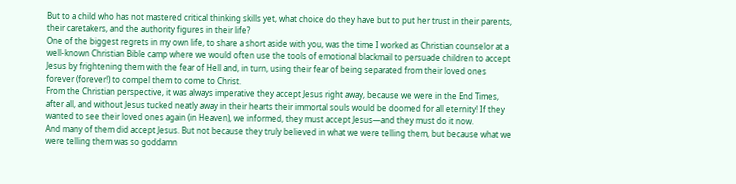But to a child who has not mastered critical thinking skills yet, what choice do they have but to put her trust in their parents, their caretakers, and the authority figures in their life?
One of the biggest regrets in my own life, to share a short aside with you, was the time I worked as Christian counselor at a well-known Christian Bible camp where we would often use the tools of emotional blackmail to persuade children to accept Jesus by frightening them with the fear of Hell and, in turn, using their fear of being separated from their loved ones forever (forever!) to compel them to come to Christ.
From the Christian perspective, it was always imperative they accept Jesus right away, because we were in the End Times, after all, and without Jesus tucked neatly away in their hearts their immortal souls would be doomed for all eternity! If they wanted to see their loved ones again (in Heaven), we informed, they must accept Jesus—and they must do it now.
And many of them did accept Jesus. But not because they truly believed in what we were telling them, but because what we were telling them was so goddamn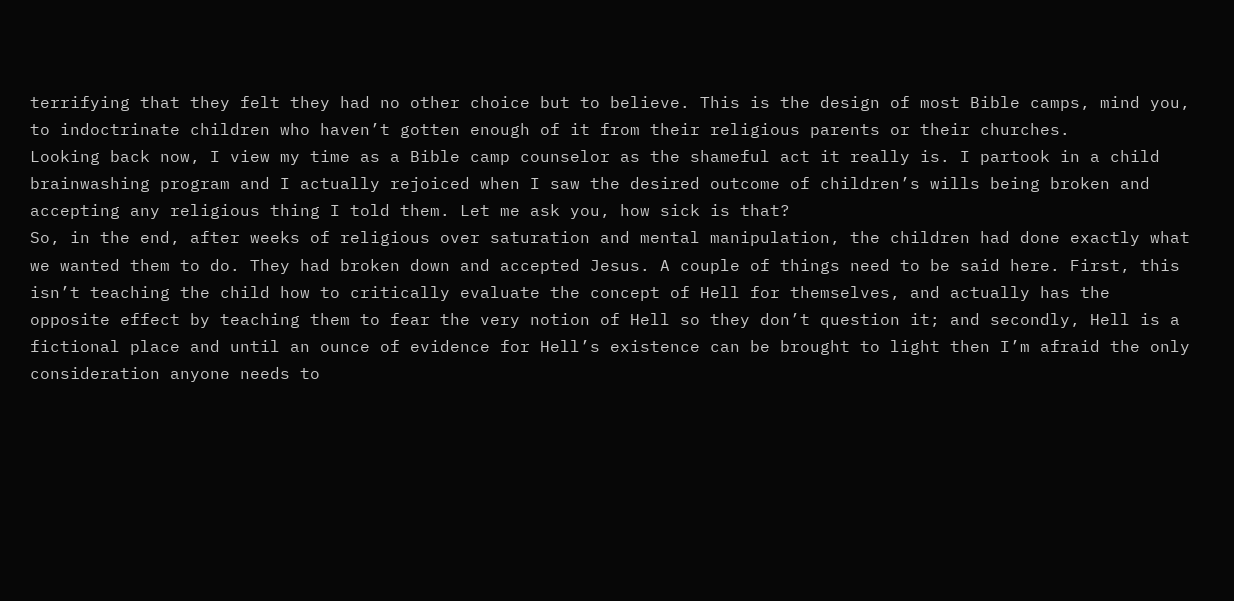terrifying that they felt they had no other choice but to believe. This is the design of most Bible camps, mind you, to indoctrinate children who haven’t gotten enough of it from their religious parents or their churches.
Looking back now, I view my time as a Bible camp counselor as the shameful act it really is. I partook in a child brainwashing program and I actually rejoiced when I saw the desired outcome of children’s wills being broken and accepting any religious thing I told them. Let me ask you, how sick is that?
So, in the end, after weeks of religious over saturation and mental manipulation, the children had done exactly what we wanted them to do. They had broken down and accepted Jesus. A couple of things need to be said here. First, this isn’t teaching the child how to critically evaluate the concept of Hell for themselves, and actually has the opposite effect by teaching them to fear the very notion of Hell so they don’t question it; and secondly, Hell is a fictional place and until an ounce of evidence for Hell’s existence can be brought to light then I’m afraid the only consideration anyone needs to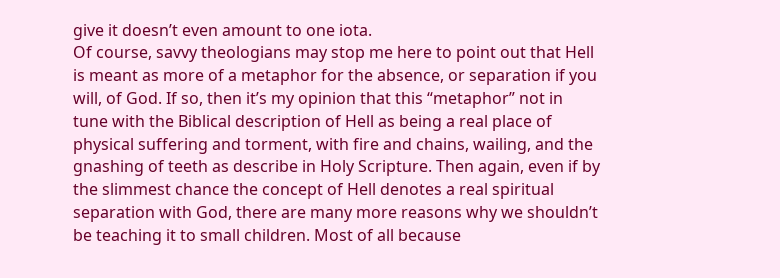give it doesn’t even amount to one iota.
Of course, savvy theologians may stop me here to point out that Hell is meant as more of a metaphor for the absence, or separation if you will, of God. If so, then it’s my opinion that this “metaphor” not in tune with the Biblical description of Hell as being a real place of physical suffering and torment, with fire and chains, wailing, and the gnashing of teeth as describe in Holy Scripture. Then again, even if by the slimmest chance the concept of Hell denotes a real spiritual separation with God, there are many more reasons why we shouldn’t be teaching it to small children. Most of all because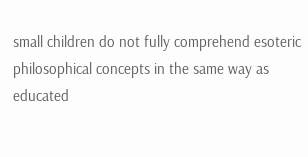small children do not fully comprehend esoteric philosophical concepts in the same way as educated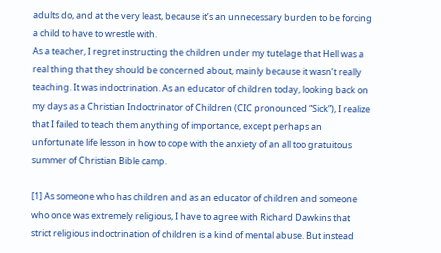adults do, and at the very least, because it’s an unnecessary burden to be forcing a child to have to wrestle with.
As a teacher, I regret instructing the children under my tutelage that Hell was a real thing that they should be concerned about, mainly because it wasn’t really teaching. It was indoctrination. As an educator of children today, looking back on my days as a Christian Indoctrinator of Children (CIC pronounced “Sick”), I realize that I failed to teach them anything of importance, except perhaps an unfortunate life lesson in how to cope with the anxiety of an all too gratuitous summer of Christian Bible camp.

[1] As someone who has children and as an educator of children and someone who once was extremely religious, I have to agree with Richard Dawkins that strict religious indoctrination of children is a kind of mental abuse. But instead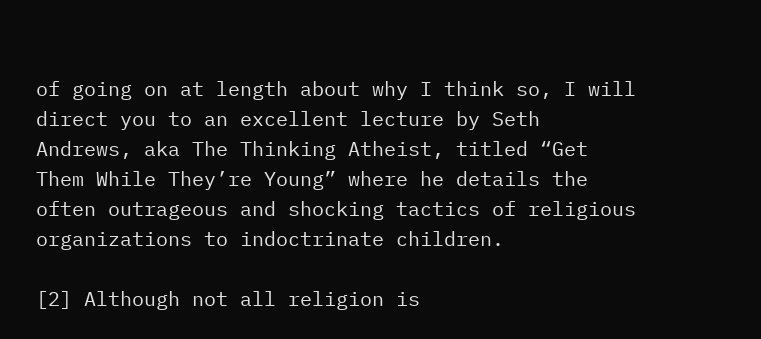of going on at length about why I think so, I will direct you to an excellent lecture by Seth Andrews, aka The Thinking Atheist, titled “Get Them While They’re Young” where he details the often outrageous and shocking tactics of religious organizations to indoctrinate children.

[2] Although not all religion is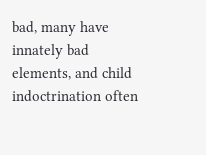bad, many have innately bad elements, and child indoctrination often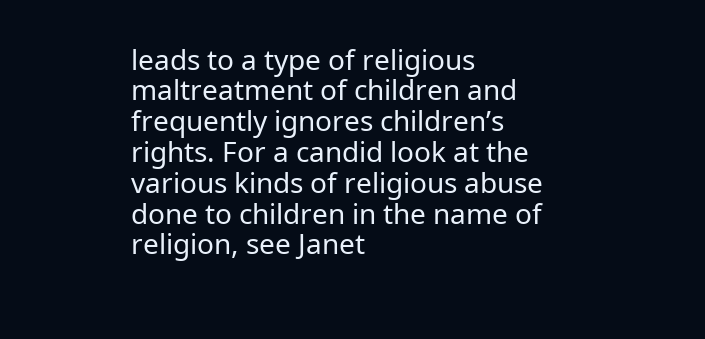leads to a type of religious maltreatment of children and frequently ignores children’s rights. For a candid look at the various kinds of religious abuse done to children in the name of religion, see Janet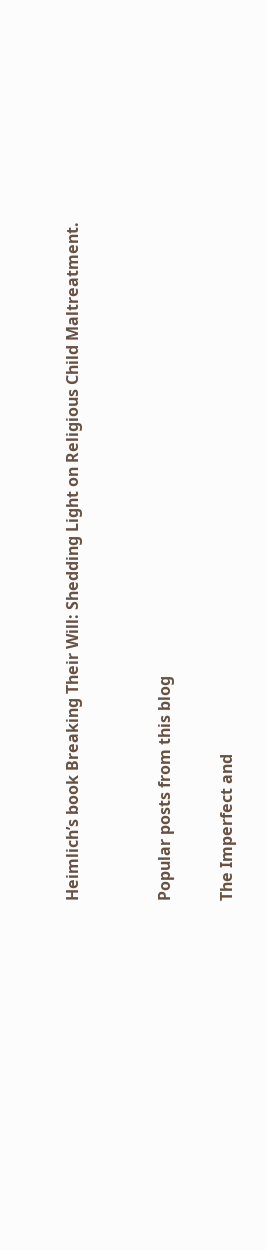Heimlich’s book Breaking Their Will: Shedding Light on Religious Child Maltreatment.


Popular posts from this blog

The Imperfect and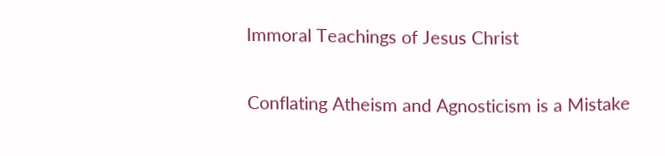Immoral Teachings of Jesus Christ

Conflating Atheism and Agnosticism is a Mistake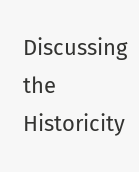Discussing the Historicity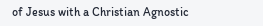of Jesus with a Christian Agnostic